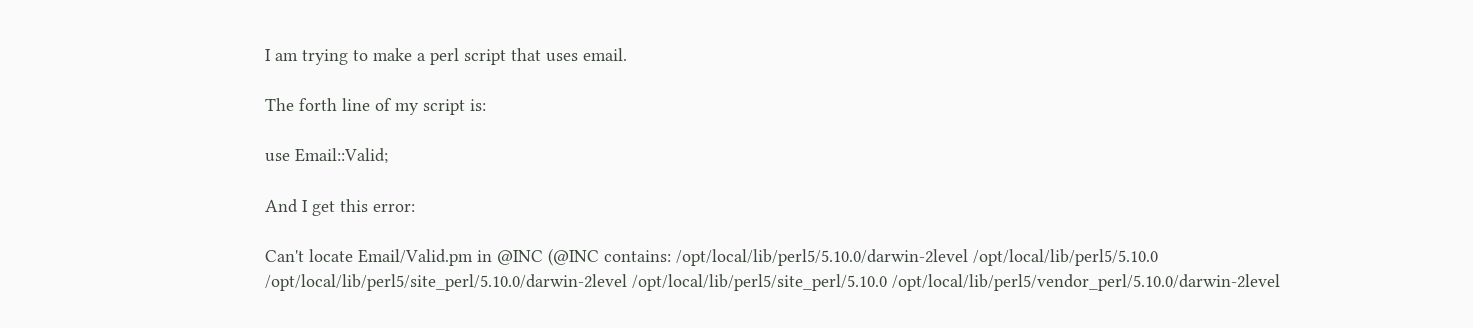I am trying to make a perl script that uses email.

The forth line of my script is:

use Email::Valid;

And I get this error:

Can't locate Email/Valid.pm in @INC (@INC contains: /opt/local/lib/perl5/5.10.0/darwin-2level /opt/local/lib/perl5/5.10.0 /opt/local/lib/perl5/site_perl/5.10.0/darwin-2level /opt/local/lib/perl5/site_perl/5.10.0 /opt/local/lib/perl5/vendor_perl/5.10.0/darwin-2level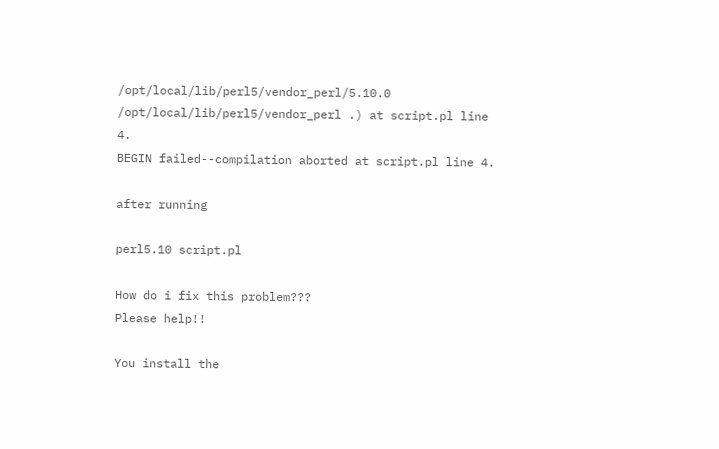/opt/local/lib/perl5/vendor_perl/5.10.0 /opt/local/lib/perl5/vendor_perl .) at script.pl line 4.
BEGIN failed--compilation aborted at script.pl line 4.

after running

perl5.10 script.pl

How do i fix this problem???
Please help!!

You install the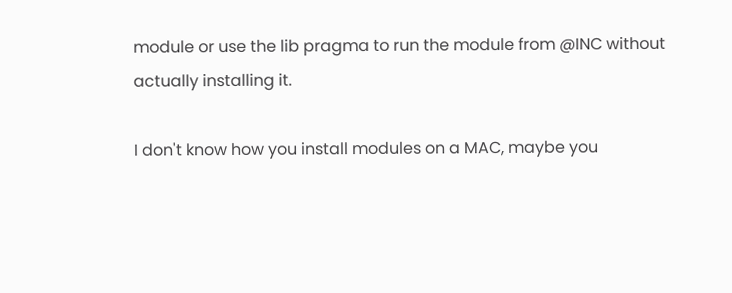module or use the lib pragma to run the module from @INC without actually installing it.

I don't know how you install modules on a MAC, maybe you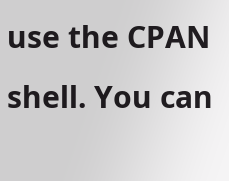use the CPAN shell. You can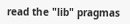read the "lib" pragmas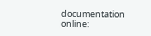documentation online: